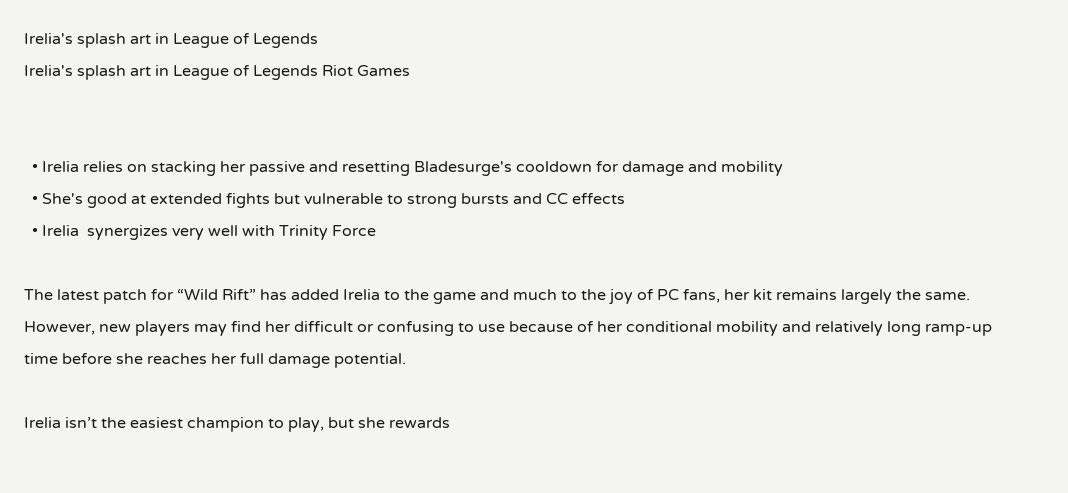Irelia's splash art in League of Legends
Irelia's splash art in League of Legends Riot Games


  • Irelia relies on stacking her passive and resetting Bladesurge's cooldown for damage and mobility
  • She's good at extended fights but vulnerable to strong bursts and CC effects
  • Irelia  synergizes very well with Trinity Force

The latest patch for “Wild Rift” has added Irelia to the game and much to the joy of PC fans, her kit remains largely the same. However, new players may find her difficult or confusing to use because of her conditional mobility and relatively long ramp-up time before she reaches her full damage potential.

Irelia isn’t the easiest champion to play, but she rewards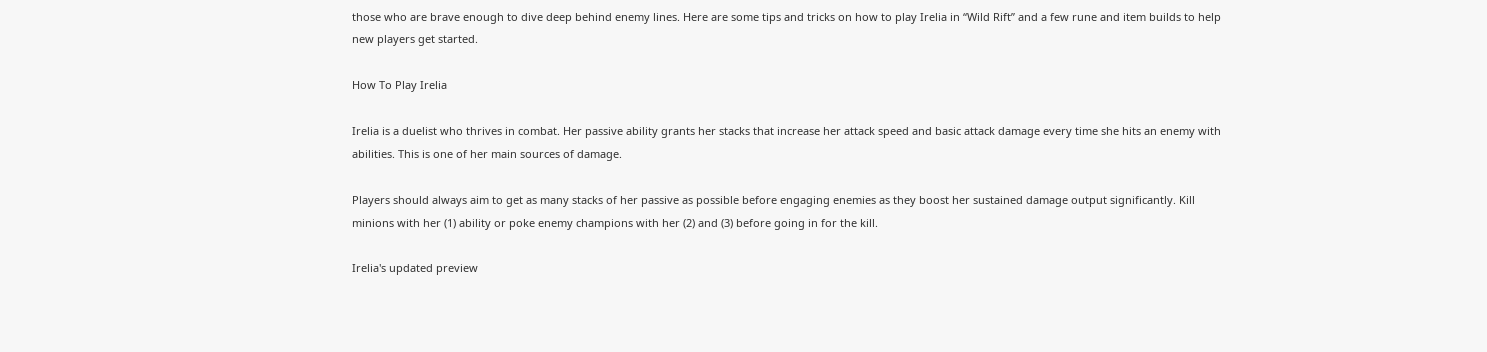those who are brave enough to dive deep behind enemy lines. Here are some tips and tricks on how to play Irelia in “Wild Rift” and a few rune and item builds to help new players get started.

How To Play Irelia

Irelia is a duelist who thrives in combat. Her passive ability grants her stacks that increase her attack speed and basic attack damage every time she hits an enemy with abilities. This is one of her main sources of damage.

Players should always aim to get as many stacks of her passive as possible before engaging enemies as they boost her sustained damage output significantly. Kill minions with her (1) ability or poke enemy champions with her (2) and (3) before going in for the kill.

Irelia's updated preview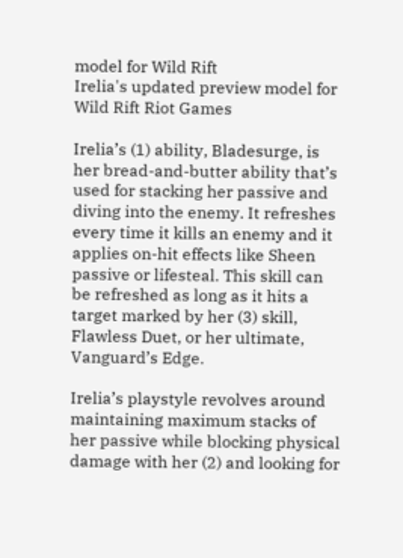model for Wild Rift
Irelia's updated preview model for Wild Rift Riot Games

Irelia’s (1) ability, Bladesurge, is her bread-and-butter ability that’s used for stacking her passive and diving into the enemy. It refreshes every time it kills an enemy and it applies on-hit effects like Sheen passive or lifesteal. This skill can be refreshed as long as it hits a target marked by her (3) skill, Flawless Duet, or her ultimate, Vanguard’s Edge.

Irelia’s playstyle revolves around maintaining maximum stacks of her passive while blocking physical damage with her (2) and looking for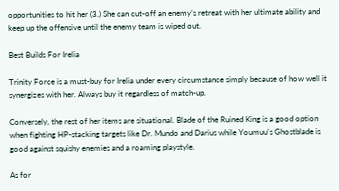opportunities to hit her (3.) She can cut-off an enemy’s retreat with her ultimate ability and keep up the offensive until the enemy team is wiped out.

Best Builds For Irelia

Trinity Force is a must-buy for Irelia under every circumstance simply because of how well it synergizes with her. Always buy it regardless of match-up.

Conversely, the rest of her items are situational. Blade of the Ruined King is a good option when fighting HP-stacking targets like Dr. Mundo and Darius while Youmuu’s Ghostblade is good against squishy enemies and a roaming playstyle.

As for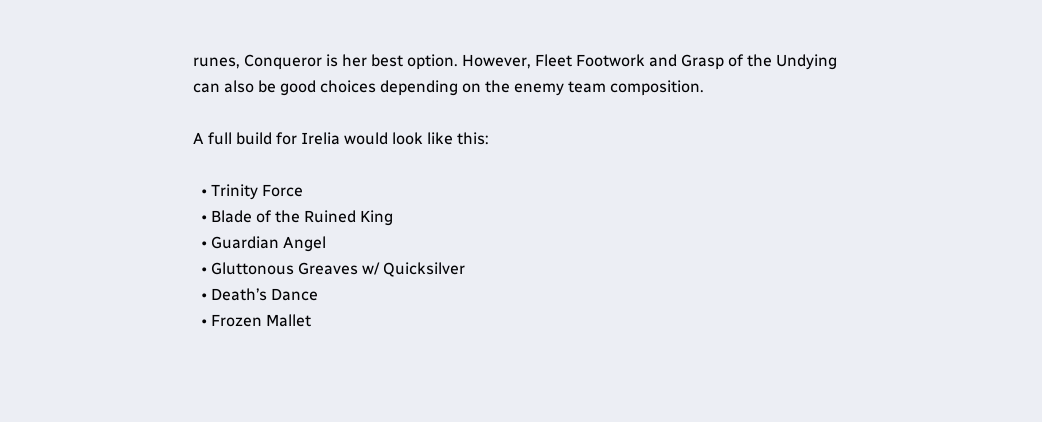runes, Conqueror is her best option. However, Fleet Footwork and Grasp of the Undying can also be good choices depending on the enemy team composition.

A full build for Irelia would look like this:

  • Trinity Force
  • Blade of the Ruined King
  • Guardian Angel
  • Gluttonous Greaves w/ Quicksilver
  • Death’s Dance
  • Frozen Mallet